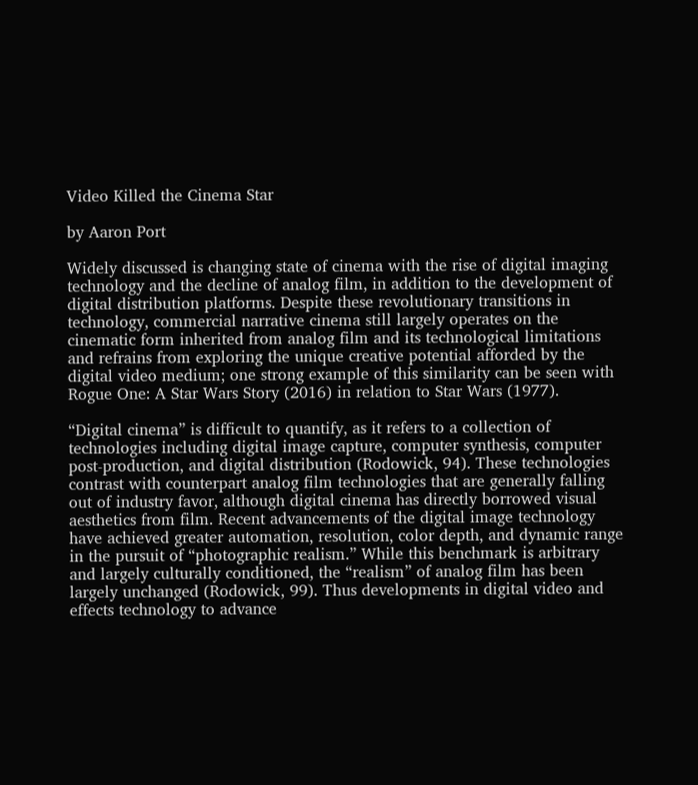Video Killed the Cinema Star

by Aaron Port

Widely discussed is changing state of cinema with the rise of digital imaging technology and the decline of analog film, in addition to the development of digital distribution platforms. Despite these revolutionary transitions in technology, commercial narrative cinema still largely operates on the cinematic form inherited from analog film and its technological limitations and refrains from exploring the unique creative potential afforded by the digital video medium; one strong example of this similarity can be seen with Rogue One: A Star Wars Story (2016) in relation to Star Wars (1977).

“Digital cinema” is difficult to quantify, as it refers to a collection of technologies including digital image capture, computer synthesis, computer post-production, and digital distribution (Rodowick, 94). These technologies contrast with counterpart analog film technologies that are generally falling out of industry favor, although digital cinema has directly borrowed visual aesthetics from film. Recent advancements of the digital image technology have achieved greater automation, resolution, color depth, and dynamic range in the pursuit of “photographic realism.” While this benchmark is arbitrary and largely culturally conditioned, the “realism” of analog film has been largely unchanged (Rodowick, 99). Thus developments in digital video and effects technology to advance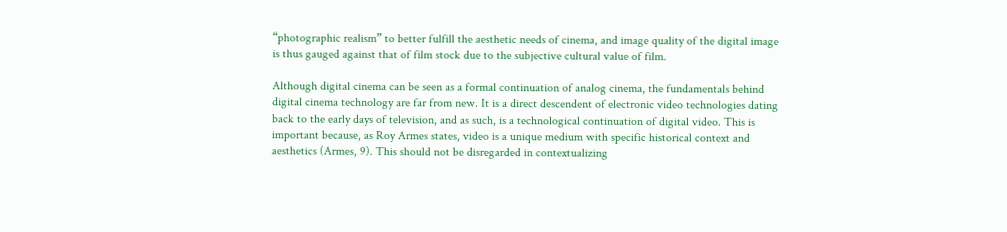“photographic realism” to better fulfill the aesthetic needs of cinema, and image quality of the digital image is thus gauged against that of film stock due to the subjective cultural value of film.

Although digital cinema can be seen as a formal continuation of analog cinema, the fundamentals behind digital cinema technology are far from new. It is a direct descendent of electronic video technologies dating back to the early days of television, and as such, is a technological continuation of digital video. This is important because, as Roy Armes states, video is a unique medium with specific historical context and aesthetics (Armes, 9). This should not be disregarded in contextualizing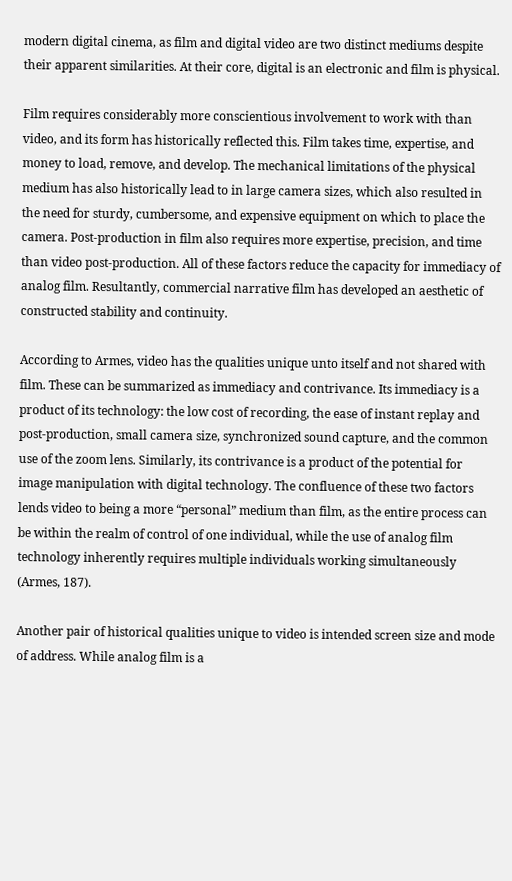modern digital cinema, as film and digital video are two distinct mediums despite their apparent similarities. At their core, digital is an electronic and film is physical.

Film requires considerably more conscientious involvement to work with than video, and its form has historically reflected this. Film takes time, expertise, and money to load, remove, and develop. The mechanical limitations of the physical medium has also historically lead to in large camera sizes, which also resulted in the need for sturdy, cumbersome, and expensive equipment on which to place the camera. Post-production in film also requires more expertise, precision, and time than video post-production. All of these factors reduce the capacity for immediacy of analog film. Resultantly, commercial narrative film has developed an aesthetic of constructed stability and continuity.

According to Armes, video has the qualities unique unto itself and not shared with film. These can be summarized as immediacy and contrivance. Its immediacy is a product of its technology: the low cost of recording, the ease of instant replay and post-production, small camera size, synchronized sound capture, and the common use of the zoom lens. Similarly, its contrivance is a product of the potential for image manipulation with digital technology. The confluence of these two factors lends video to being a more “personal” medium than film, as the entire process can be within the realm of control of one individual, while the use of analog film technology inherently requires multiple individuals working simultaneously (Armes, 187).

Another pair of historical qualities unique to video is intended screen size and mode of address. While analog film is a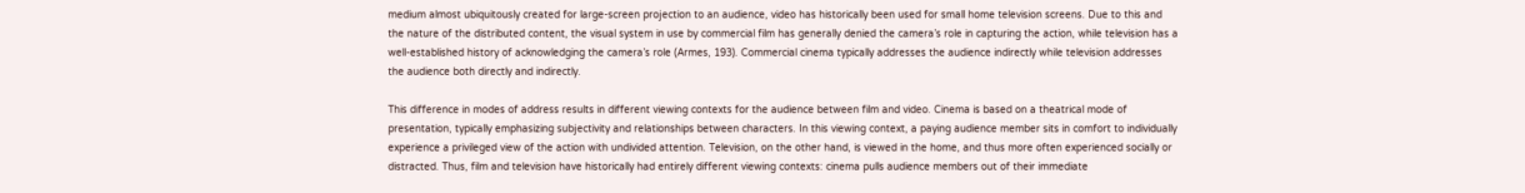medium almost ubiquitously created for large-screen projection to an audience, video has historically been used for small home television screens. Due to this and the nature of the distributed content, the visual system in use by commercial film has generally denied the camera’s role in capturing the action, while television has a well-established history of acknowledging the camera’s role (Armes, 193). Commercial cinema typically addresses the audience indirectly while television addresses the audience both directly and indirectly.

This difference in modes of address results in different viewing contexts for the audience between film and video. Cinema is based on a theatrical mode of presentation, typically emphasizing subjectivity and relationships between characters. In this viewing context, a paying audience member sits in comfort to individually experience a privileged view of the action with undivided attention. Television, on the other hand, is viewed in the home, and thus more often experienced socially or distracted. Thus, film and television have historically had entirely different viewing contexts: cinema pulls audience members out of their immediate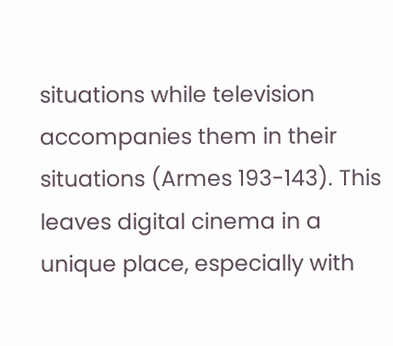situations while television accompanies them in their situations (Armes 193-143). This leaves digital cinema in a unique place, especially with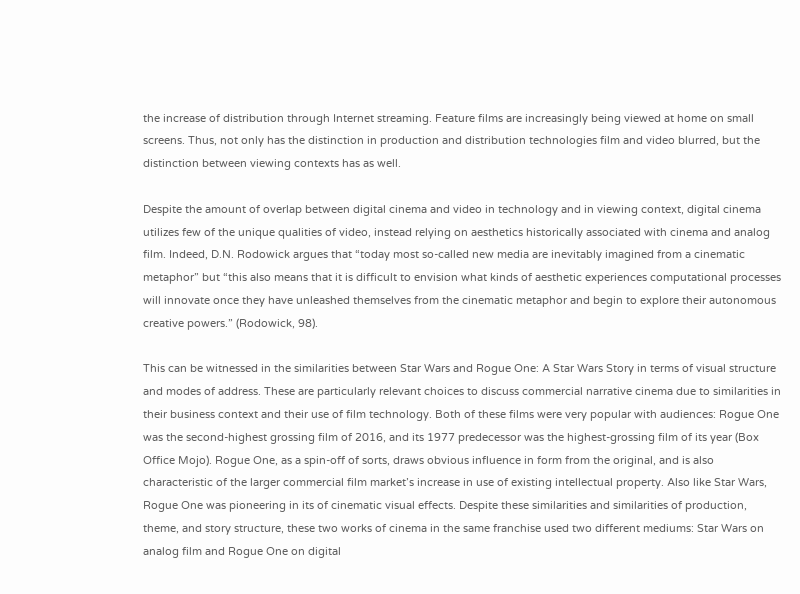the increase of distribution through Internet streaming. Feature films are increasingly being viewed at home on small screens. Thus, not only has the distinction in production and distribution technologies film and video blurred, but the distinction between viewing contexts has as well.

Despite the amount of overlap between digital cinema and video in technology and in viewing context, digital cinema utilizes few of the unique qualities of video, instead relying on aesthetics historically associated with cinema and analog film. Indeed, D.N. Rodowick argues that “today most so-called new media are inevitably imagined from a cinematic metaphor” but “this also means that it is difficult to envision what kinds of aesthetic experiences computational processes will innovate once they have unleashed themselves from the cinematic metaphor and begin to explore their autonomous creative powers.” (Rodowick, 98).

This can be witnessed in the similarities between Star Wars and Rogue One: A Star Wars Story in terms of visual structure and modes of address. These are particularly relevant choices to discuss commercial narrative cinema due to similarities in their business context and their use of film technology. Both of these films were very popular with audiences: Rogue One was the second-highest grossing film of 2016, and its 1977 predecessor was the highest-grossing film of its year (Box Office Mojo). Rogue One, as a spin-off of sorts, draws obvious influence in form from the original, and is also characteristic of the larger commercial film market’s increase in use of existing intellectual property. Also like Star Wars, Rogue One was pioneering in its of cinematic visual effects. Despite these similarities and similarities of production, theme, and story structure, these two works of cinema in the same franchise used two different mediums: Star Wars on analog film and Rogue One on digital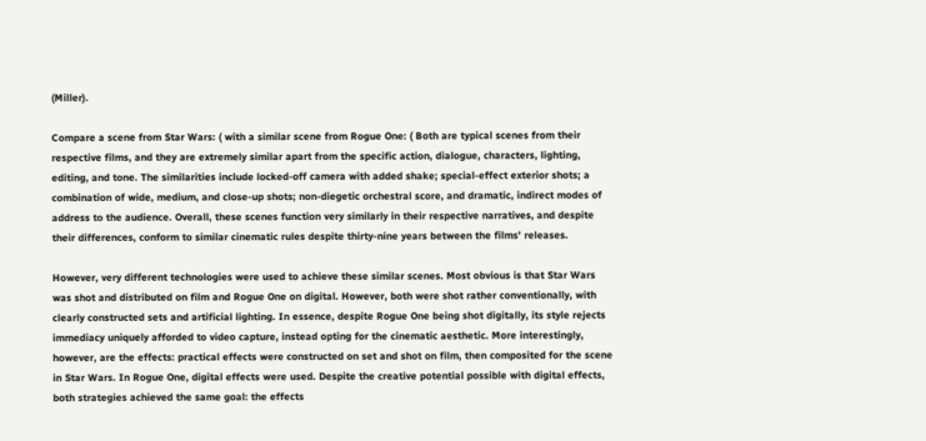(Miller).

Compare a scene from Star Wars: ( with a similar scene from Rogue One: ( Both are typical scenes from their respective films, and they are extremely similar apart from the specific action, dialogue, characters, lighting, editing, and tone. The similarities include locked-off camera with added shake; special-effect exterior shots; a combination of wide, medium, and close-up shots; non-diegetic orchestral score, and dramatic, indirect modes of address to the audience. Overall, these scenes function very similarly in their respective narratives, and despite their differences, conform to similar cinematic rules despite thirty-nine years between the films’ releases.

However, very different technologies were used to achieve these similar scenes. Most obvious is that Star Wars was shot and distributed on film and Rogue One on digital. However, both were shot rather conventionally, with clearly constructed sets and artificial lighting. In essence, despite Rogue One being shot digitally, its style rejects immediacy uniquely afforded to video capture, instead opting for the cinematic aesthetic. More interestingly, however, are the effects: practical effects were constructed on set and shot on film, then composited for the scene in Star Wars. In Rogue One, digital effects were used. Despite the creative potential possible with digital effects, both strategies achieved the same goal: the effects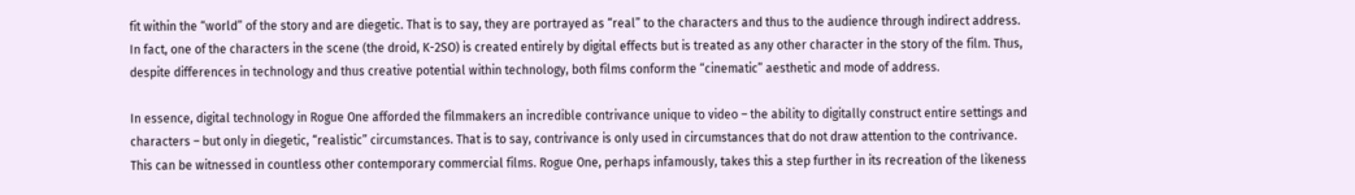fit within the “world” of the story and are diegetic. That is to say, they are portrayed as “real” to the characters and thus to the audience through indirect address. In fact, one of the characters in the scene (the droid, K-2SO) is created entirely by digital effects but is treated as any other character in the story of the film. Thus, despite differences in technology and thus creative potential within technology, both films conform the “cinematic” aesthetic and mode of address.

In essence, digital technology in Rogue One afforded the filmmakers an incredible contrivance unique to video – the ability to digitally construct entire settings and characters – but only in diegetic, “realistic” circumstances. That is to say, contrivance is only used in circumstances that do not draw attention to the contrivance. This can be witnessed in countless other contemporary commercial films. Rogue One, perhaps infamously, takes this a step further in its recreation of the likeness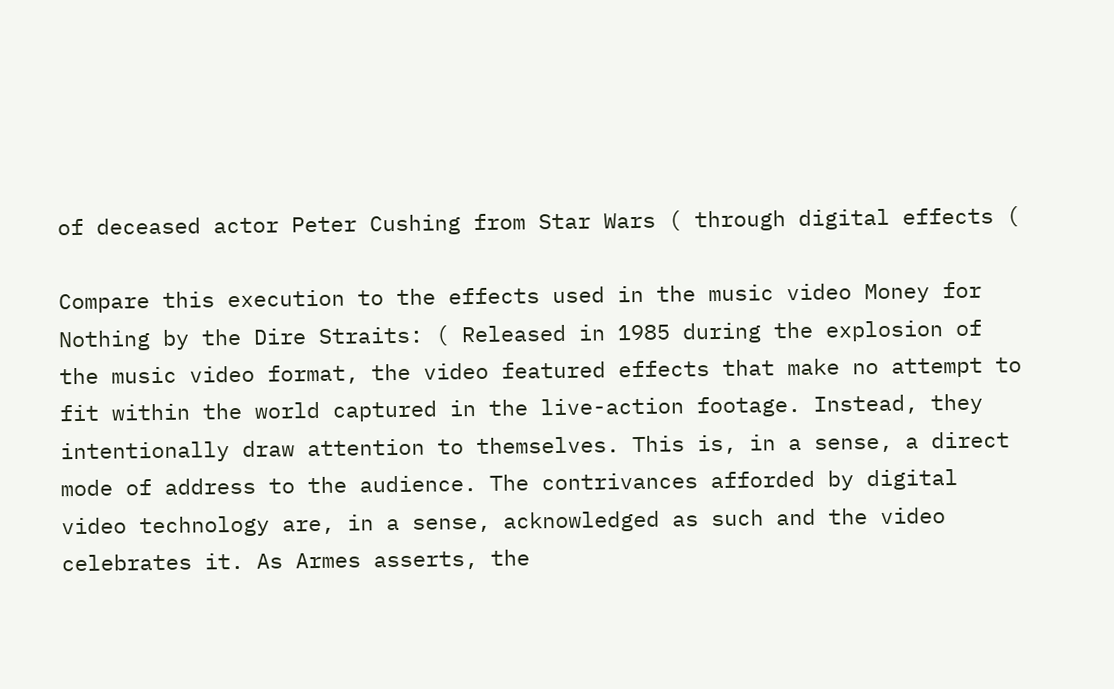of deceased actor Peter Cushing from Star Wars ( through digital effects (

Compare this execution to the effects used in the music video Money for Nothing by the Dire Straits: ( Released in 1985 during the explosion of the music video format, the video featured effects that make no attempt to fit within the world captured in the live-action footage. Instead, they intentionally draw attention to themselves. This is, in a sense, a direct mode of address to the audience. The contrivances afforded by digital video technology are, in a sense, acknowledged as such and the video celebrates it. As Armes asserts, the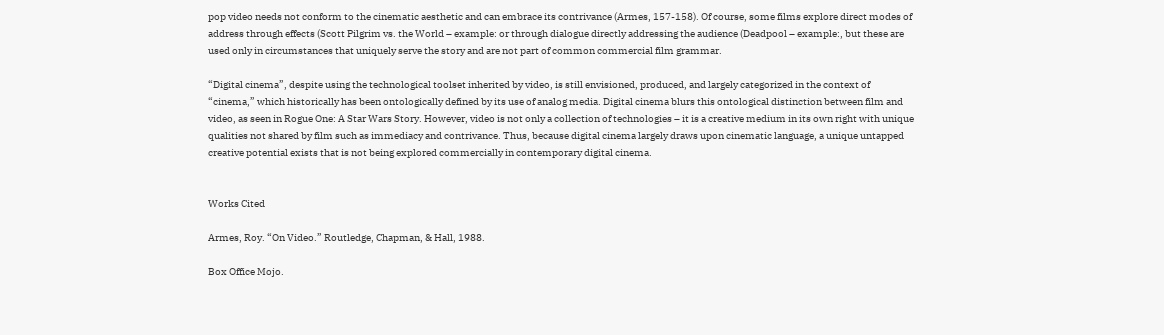pop video needs not conform to the cinematic aesthetic and can embrace its contrivance (Armes, 157-158). Of course, some films explore direct modes of address through effects (Scott Pilgrim vs. the World – example: or through dialogue directly addressing the audience (Deadpool – example:, but these are used only in circumstances that uniquely serve the story and are not part of common commercial film grammar.

“Digital cinema”, despite using the technological toolset inherited by video, is still envisioned, produced, and largely categorized in the context of “cinema,” which historically has been ontologically defined by its use of analog media. Digital cinema blurs this ontological distinction between film and video, as seen in Rogue One: A Star Wars Story. However, video is not only a collection of technologies – it is a creative medium in its own right with unique qualities not shared by film such as immediacy and contrivance. Thus, because digital cinema largely draws upon cinematic language, a unique untapped creative potential exists that is not being explored commercially in contemporary digital cinema.


Works Cited

Armes, Roy. “On Video.” Routledge, Chapman, & Hall, 1988.

Box Office Mojo.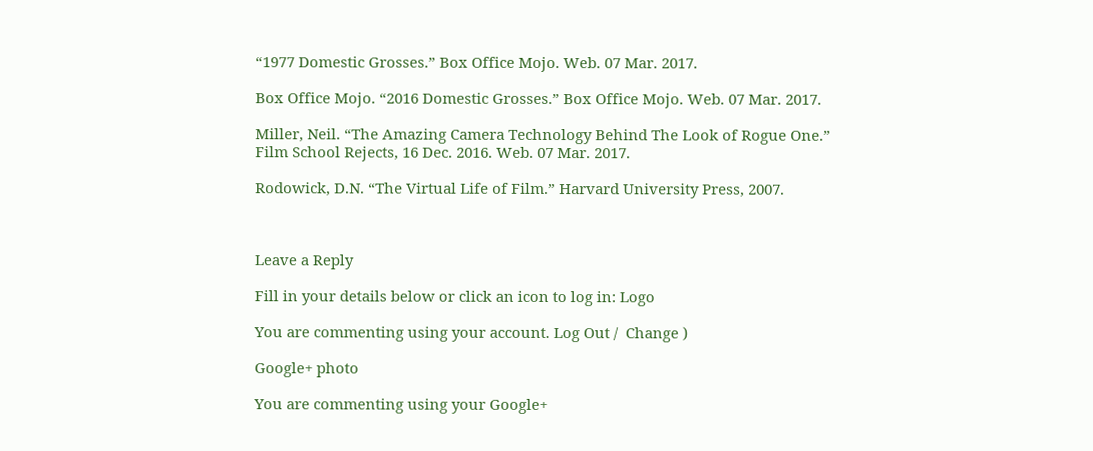“1977 Domestic Grosses.” Box Office Mojo. Web. 07 Mar. 2017.

Box Office Mojo. “2016 Domestic Grosses.” Box Office Mojo. Web. 07 Mar. 2017.

Miller, Neil. “The Amazing Camera Technology Behind The Look of Rogue One.” Film School Rejects, 16 Dec. 2016. Web. 07 Mar. 2017.

Rodowick, D.N. “The Virtual Life of Film.” Harvard University Press, 2007.



Leave a Reply

Fill in your details below or click an icon to log in: Logo

You are commenting using your account. Log Out /  Change )

Google+ photo

You are commenting using your Google+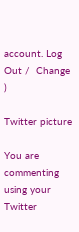account. Log Out /  Change )

Twitter picture

You are commenting using your Twitter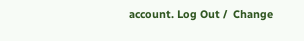account. Log Out /  Change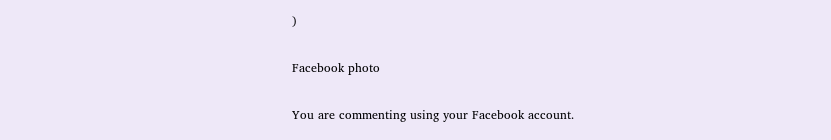)

Facebook photo

You are commenting using your Facebook account.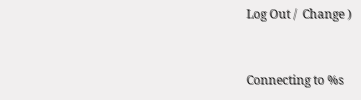Log Out /  Change )


Connecting to %s